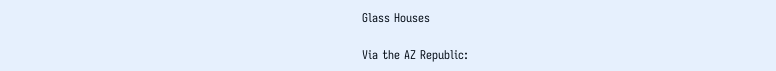Glass Houses

Via the AZ Republic: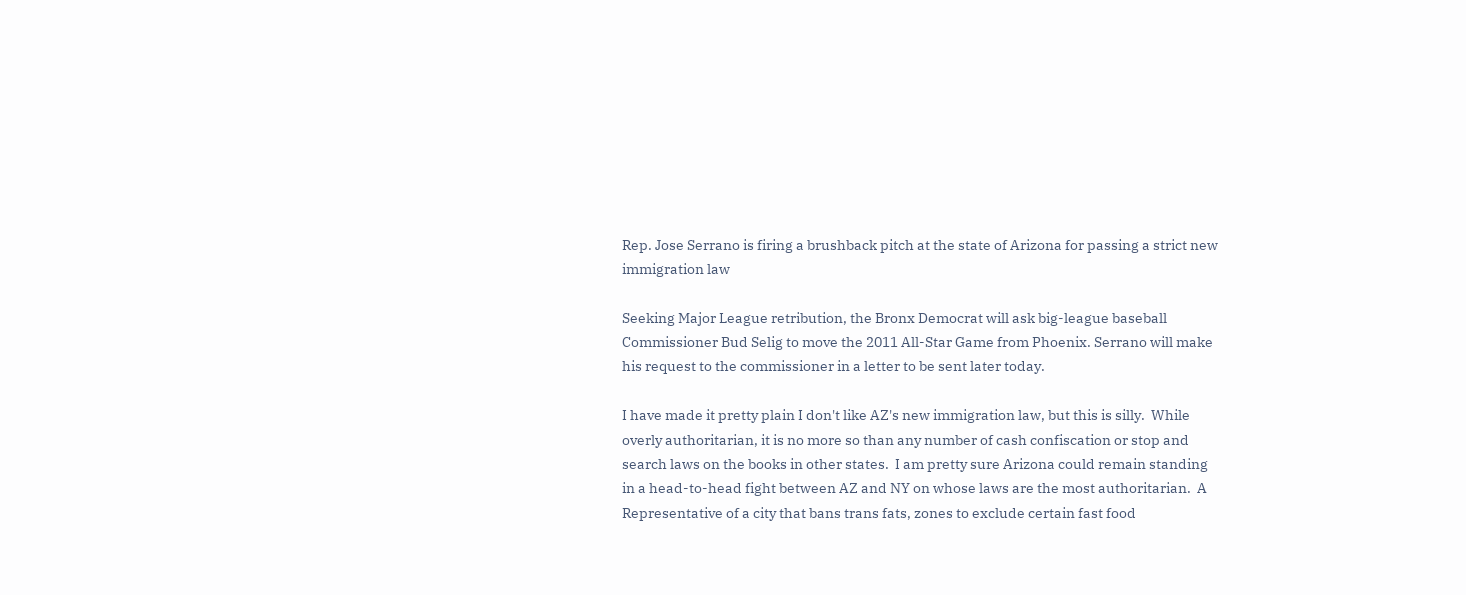Rep. Jose Serrano is firing a brushback pitch at the state of Arizona for passing a strict new immigration law

Seeking Major League retribution, the Bronx Democrat will ask big-league baseball Commissioner Bud Selig to move the 2011 All-Star Game from Phoenix. Serrano will make his request to the commissioner in a letter to be sent later today.

I have made it pretty plain I don't like AZ's new immigration law, but this is silly.  While overly authoritarian, it is no more so than any number of cash confiscation or stop and search laws on the books in other states.  I am pretty sure Arizona could remain standing in a head-to-head fight between AZ and NY on whose laws are the most authoritarian.  A Representative of a city that bans trans fats, zones to exclude certain fast food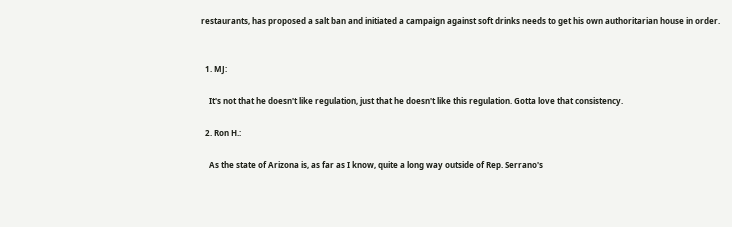restaurants, has proposed a salt ban and initiated a campaign against soft drinks needs to get his own authoritarian house in order.


  1. MJ:

    It's not that he doesn't like regulation, just that he doesn't like this regulation. Gotta love that consistency.

  2. Ron H.:

    As the state of Arizona is, as far as I know, quite a long way outside of Rep. Serrano's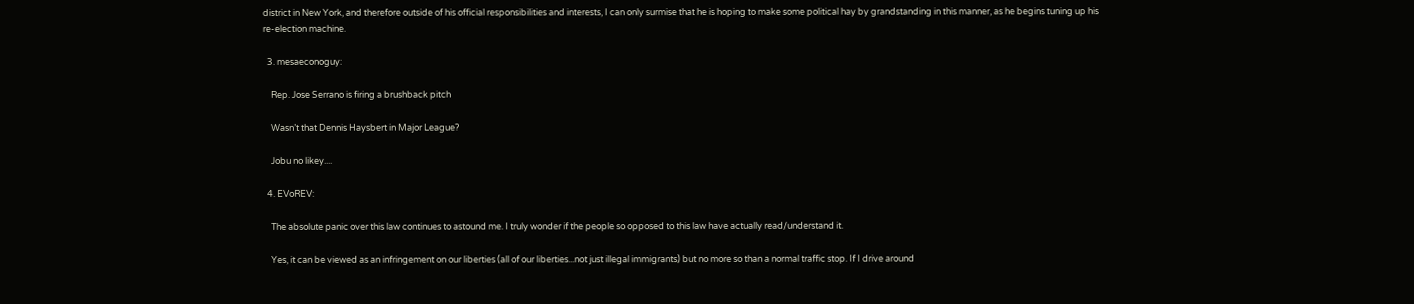district in New York, and therefore outside of his official responsibilities and interests, I can only surmise that he is hoping to make some political hay by grandstanding in this manner, as he begins tuning up his re-election machine.

  3. mesaeconoguy:

    Rep. Jose Serrano is firing a brushback pitch

    Wasn’t that Dennis Haysbert in Major League?

    Jobu no likey....

  4. EVoREV:

    The absolute panic over this law continues to astound me. I truly wonder if the people so opposed to this law have actually read/understand it.

    Yes, it can be viewed as an infringement on our liberties (all of our liberties...not just illegal immigrants) but no more so than a normal traffic stop. If I drive around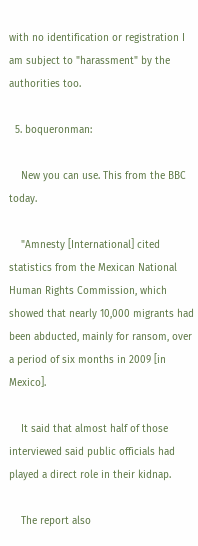with no identification or registration I am subject to "harassment" by the authorities too.

  5. boqueronman:

    New you can use. This from the BBC today.

    "Amnesty [International] cited statistics from the Mexican National Human Rights Commission, which showed that nearly 10,000 migrants had been abducted, mainly for ransom, over a period of six months in 2009 [in Mexico].

    It said that almost half of those interviewed said public officials had played a direct role in their kidnap.

    The report also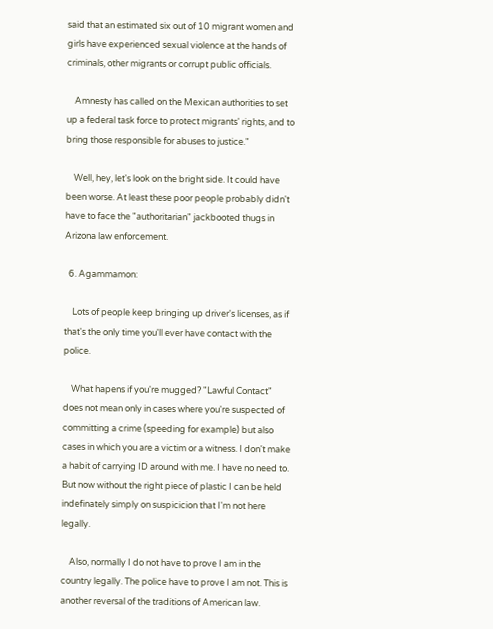said that an estimated six out of 10 migrant women and girls have experienced sexual violence at the hands of criminals, other migrants or corrupt public officials.

    Amnesty has called on the Mexican authorities to set up a federal task force to protect migrants' rights, and to bring those responsible for abuses to justice."

    Well, hey, let's look on the bright side. It could have been worse. At least these poor people probably didn't have to face the "authoritarian" jackbooted thugs in Arizona law enforcement.

  6. Agammamon:

    Lots of people keep bringing up driver's licenses, as if that's the only time you'll ever have contact with the police.

    What hapens if you're mugged? "Lawful Contact" does not mean only in cases where you're suspected of committing a crime (speeding for example) but also cases in which you are a victim or a witness. I don't make a habit of carrying ID around with me. I have no need to. But now without the right piece of plastic I can be held indefinately simply on suspicicion that I'm not here legally.

    Also, normally I do not have to prove I am in the country legally. The police have to prove I am not. This is another reversal of the traditions of American law.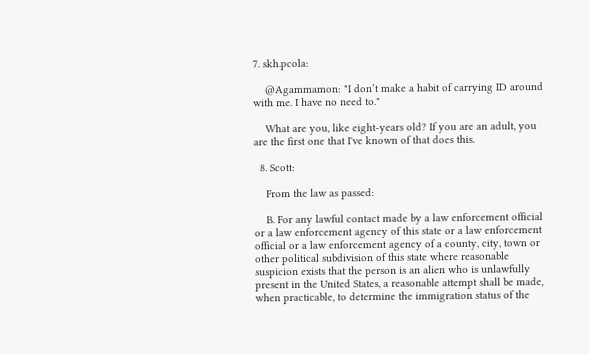7. skh.pcola:

    @Agammamon: "I don’t make a habit of carrying ID around with me. I have no need to."

    What are you, like eight-years old? If you are an adult, you are the first one that I've known of that does this.

  8. Scott:

    From the law as passed:

    B. For any lawful contact made by a law enforcement official or a law enforcement agency of this state or a law enforcement official or a law enforcement agency of a county, city, town or other political subdivision of this state where reasonable suspicion exists that the person is an alien who is unlawfully present in the United States, a reasonable attempt shall be made, when practicable, to determine the immigration status of the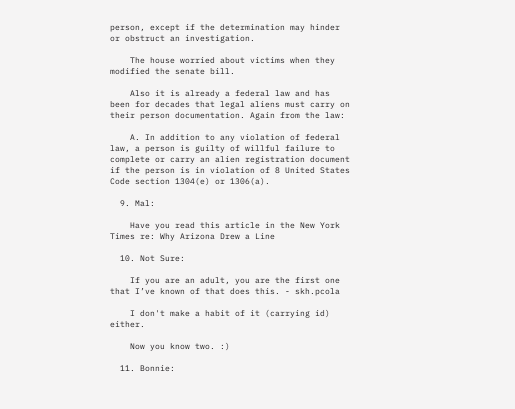person, except if the determination may hinder or obstruct an investigation.

    The house worried about victims when they modified the senate bill.

    Also it is already a federal law and has been for decades that legal aliens must carry on their person documentation. Again from the law:

    A. In addition to any violation of federal law, a person is guilty of willful failure to complete or carry an alien registration document if the person is in violation of 8 United States Code section 1304(e) or 1306(a).

  9. Mal:

    Have you read this article in the New York Times re: Why Arizona Drew a Line

  10. Not Sure:

    If you are an adult, you are the first one that I’ve known of that does this. - skh.pcola

    I don't make a habit of it (carrying id) either.

    Now you know two. :)

  11. Bonnie: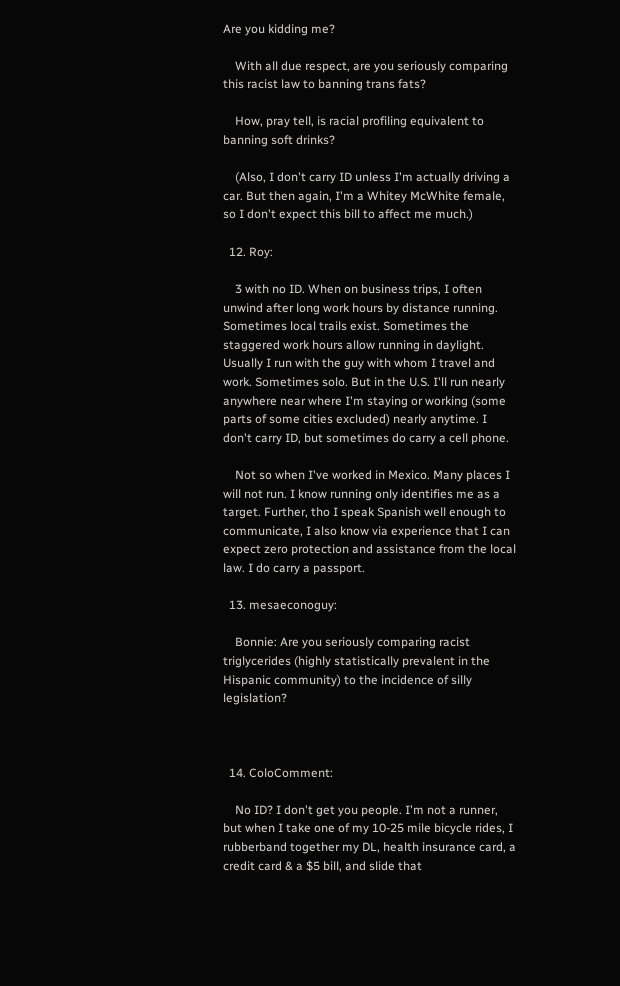Are you kidding me?

    With all due respect, are you seriously comparing this racist law to banning trans fats?

    How, pray tell, is racial profiling equivalent to banning soft drinks?

    (Also, I don't carry ID unless I'm actually driving a car. But then again, I'm a Whitey McWhite female, so I don't expect this bill to affect me much.)

  12. Roy:

    3 with no ID. When on business trips, I often unwind after long work hours by distance running. Sometimes local trails exist. Sometimes the staggered work hours allow running in daylight. Usually I run with the guy with whom I travel and work. Sometimes solo. But in the U.S. I'll run nearly anywhere near where I'm staying or working (some parts of some cities excluded) nearly anytime. I don't carry ID, but sometimes do carry a cell phone.

    Not so when I've worked in Mexico. Many places I will not run. I know running only identifies me as a target. Further, tho I speak Spanish well enough to communicate, I also know via experience that I can expect zero protection and assistance from the local law. I do carry a passport.

  13. mesaeconoguy:

    Bonnie: Are you seriously comparing racist triglycerides (highly statistically prevalent in the Hispanic community) to the incidence of silly legislation?



  14. ColoComment:

    No ID? I don't get you people. I'm not a runner, but when I take one of my 10-25 mile bicycle rides, I rubberband together my DL, health insurance card, a credit card & a $5 bill, and slide that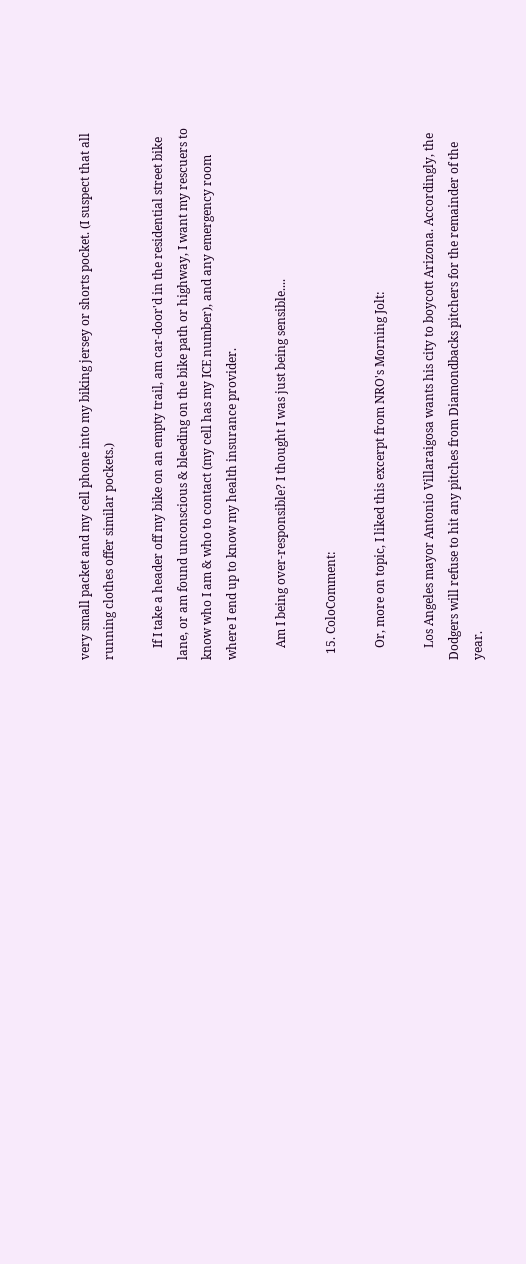very small packet and my cell phone into my biking jersey or shorts pocket. (I suspect that all running clothes offer similar pockets.)

    If I take a header off my bike on an empty trail, am car-door'd in the residential street bike lane, or am found unconscious & bleeding on the bike path or highway, I want my rescuers to know who I am & who to contact (my cell has my ICE number), and any emergency room where I end up to know my health insurance provider.

    Am I being over-responsible? I thought I was just being sensible....

  15. ColoComment:

    Or, more on topic, I liked this excerpt from NRO's Morning Jolt:

    Los Angeles mayor Antonio Villaraigosa wants his city to boycott Arizona. Accordingly, the Dodgers will refuse to hit any pitches from Diamondbacks pitchers for the remainder of the year.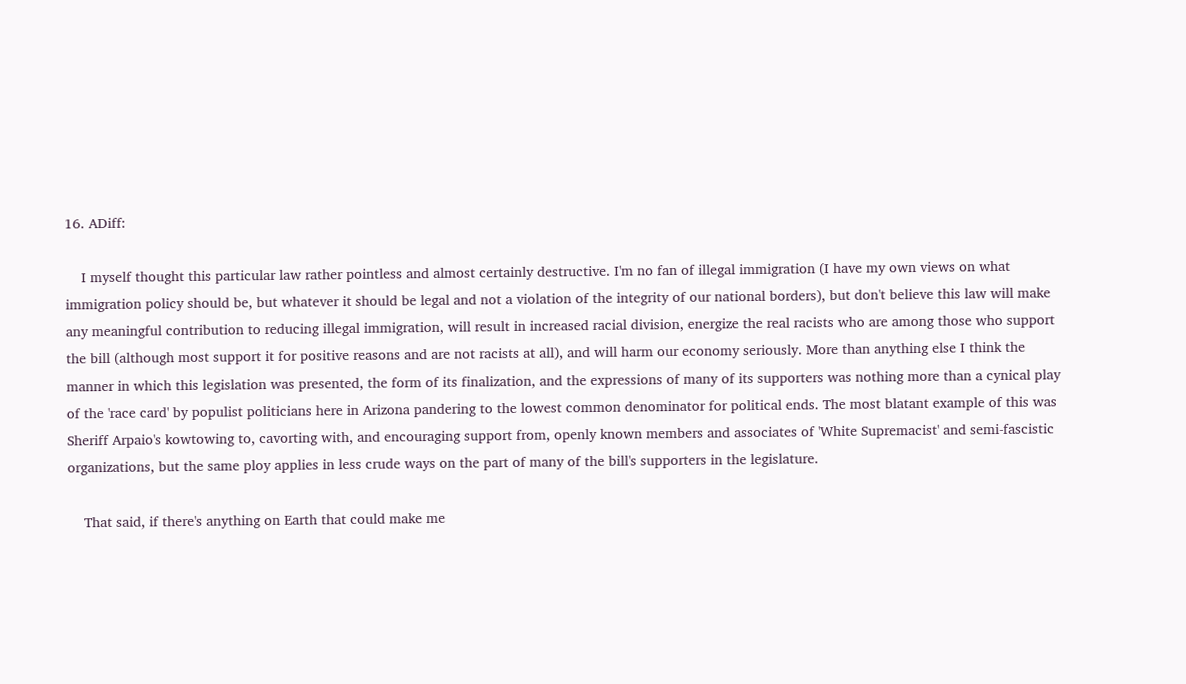16. ADiff:

    I myself thought this particular law rather pointless and almost certainly destructive. I'm no fan of illegal immigration (I have my own views on what immigration policy should be, but whatever it should be legal and not a violation of the integrity of our national borders), but don't believe this law will make any meaningful contribution to reducing illegal immigration, will result in increased racial division, energize the real racists who are among those who support the bill (although most support it for positive reasons and are not racists at all), and will harm our economy seriously. More than anything else I think the manner in which this legislation was presented, the form of its finalization, and the expressions of many of its supporters was nothing more than a cynical play of the 'race card' by populist politicians here in Arizona pandering to the lowest common denominator for political ends. The most blatant example of this was Sheriff Arpaio's kowtowing to, cavorting with, and encouraging support from, openly known members and associates of 'White Supremacist' and semi-fascistic organizations, but the same ploy applies in less crude ways on the part of many of the bill's supporters in the legislature.

    That said, if there's anything on Earth that could make me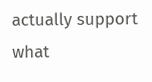actually support what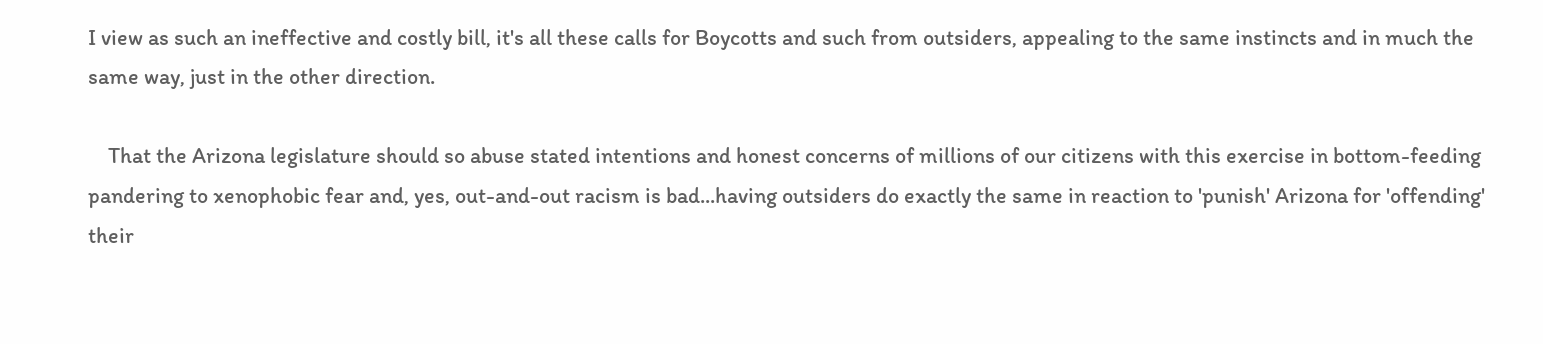I view as such an ineffective and costly bill, it's all these calls for Boycotts and such from outsiders, appealing to the same instincts and in much the same way, just in the other direction.

    That the Arizona legislature should so abuse stated intentions and honest concerns of millions of our citizens with this exercise in bottom-feeding pandering to xenophobic fear and, yes, out-and-out racism is bad...having outsiders do exactly the same in reaction to 'punish' Arizona for 'offending' their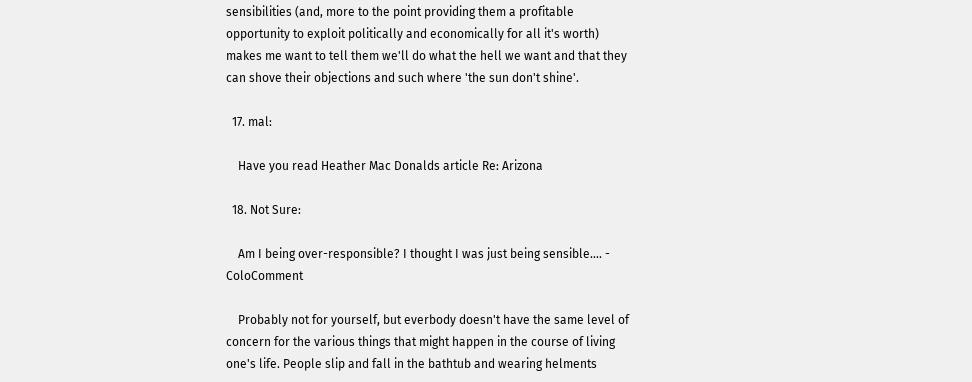sensibilities (and, more to the point providing them a profitable opportunity to exploit politically and economically for all it's worth) makes me want to tell them we'll do what the hell we want and that they can shove their objections and such where 'the sun don't shine'.

  17. mal:

    Have you read Heather Mac Donalds article Re: Arizona

  18. Not Sure:

    Am I being over-responsible? I thought I was just being sensible…. - ColoComment

    Probably not for yourself, but everbody doesn't have the same level of concern for the various things that might happen in the course of living one's life. People slip and fall in the bathtub and wearing helments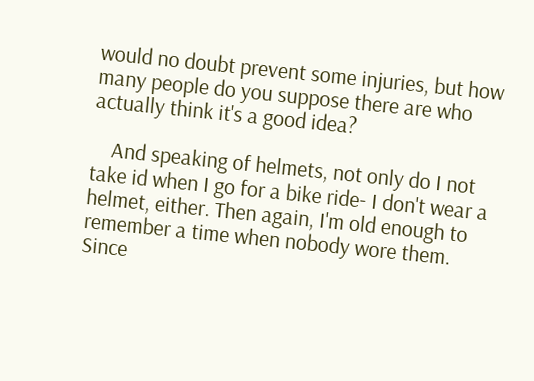would no doubt prevent some injuries, but how many people do you suppose there are who actually think it's a good idea?

    And speaking of helmets, not only do I not take id when I go for a bike ride- I don't wear a helmet, either. Then again, I'm old enough to remember a time when nobody wore them. Since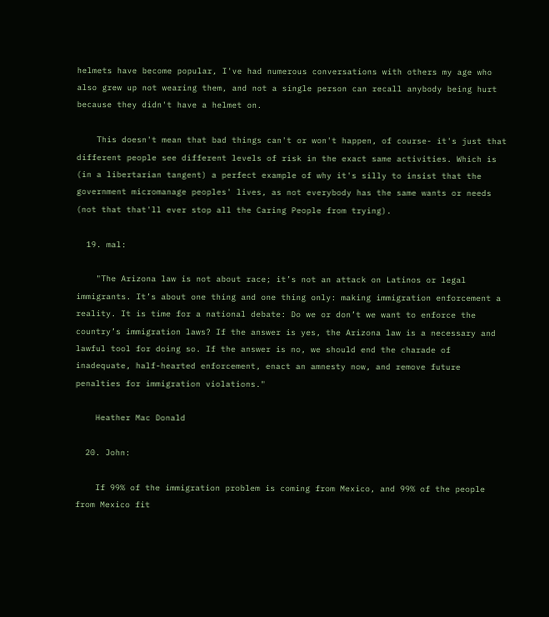helmets have become popular, I've had numerous conversations with others my age who also grew up not wearing them, and not a single person can recall anybody being hurt because they didn't have a helmet on.

    This doesn't mean that bad things can't or won't happen, of course- it's just that different people see different levels of risk in the exact same activities. Which is (in a libertarian tangent) a perfect example of why it's silly to insist that the government micromanage peoples' lives, as not everybody has the same wants or needs (not that that'll ever stop all the Caring People from trying).

  19. mal:

    "The Arizona law is not about race; it’s not an attack on Latinos or legal immigrants. It’s about one thing and one thing only: making immigration enforcement a reality. It is time for a national debate: Do we or don’t we want to enforce the country’s immigration laws? If the answer is yes, the Arizona law is a necessary and lawful tool for doing so. If the answer is no, we should end the charade of inadequate, half-hearted enforcement, enact an amnesty now, and remove future penalties for immigration violations."

    Heather Mac Donald

  20. John:

    If 99% of the immigration problem is coming from Mexico, and 99% of the people from Mexico fit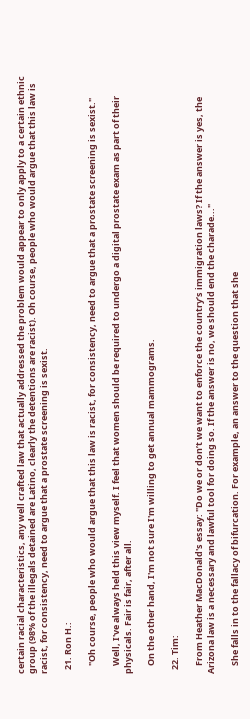certain racial characteristics, any well crafted law that actually addressed the problem would appear to only apply to a certain ethnic group (98% of the illegals detained are Latino, clearly the detentions are racist). Oh course, people who would argue that this law is racist, for consistency, need to argue that a prostate screening is sexist.

  21. Ron H.:

    "Oh course, people who would argue that this law is racist, for consistency, need to argue that a prostate screening is sexist."

    Well, I've always held this view myself. I feel that women should be required to undergo a digital prostate exam as part of their physicals. Fair is fair, after all.

    On the other hand, I'm not sure I'm willing to get annual mammograms.

  22. Tim:

    From Heather MacDonald's essay: "Do we or don’t we want to enforce the country’s immigration laws? If the answer is yes, the Arizona law is a necessary and lawful tool for doing so. If the answer is no, we should end the charade..."

    She falls in to the fallacy of bifurcation. For example, an answer to the question that she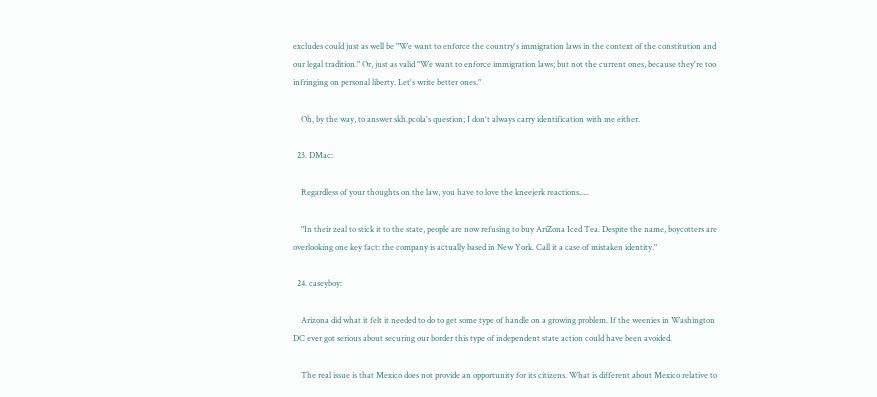excludes could just as well be "We want to enforce the country's immigration laws in the context of the constitution and our legal tradition." Or, just as valid "We want to enforce immigration laws; but not the current ones, because they're too infringing on personal liberty. Let's write better ones."

    Oh, by the way, to answer skh.pcola's question; I don't always carry identification with me either.

  23. DMac:

    Regardless of your thoughts on the law, you have to love the kneejerk reactions.....

    "In their zeal to stick it to the state, people are now refusing to buy AriZona Iced Tea. Despite the name, boycotters are overlooking one key fact: the company is actually based in New York. Call it a case of mistaken identity."

  24. caseyboy:

    Arizona did what it felt it needed to do to get some type of handle on a growing problem. If the weenies in Washington DC ever got serious about securing our border this type of independent state action could have been avoided.

    The real issue is that Mexico does not provide an opportunity for its citizens. What is different about Mexico relative to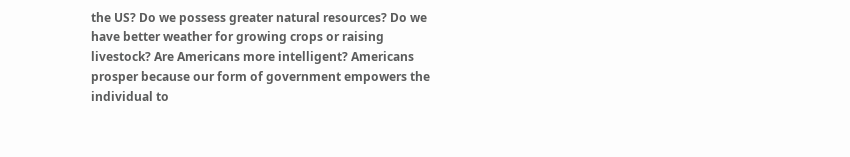the US? Do we possess greater natural resources? Do we have better weather for growing crops or raising livestock? Are Americans more intelligent? Americans prosper because our form of government empowers the individual to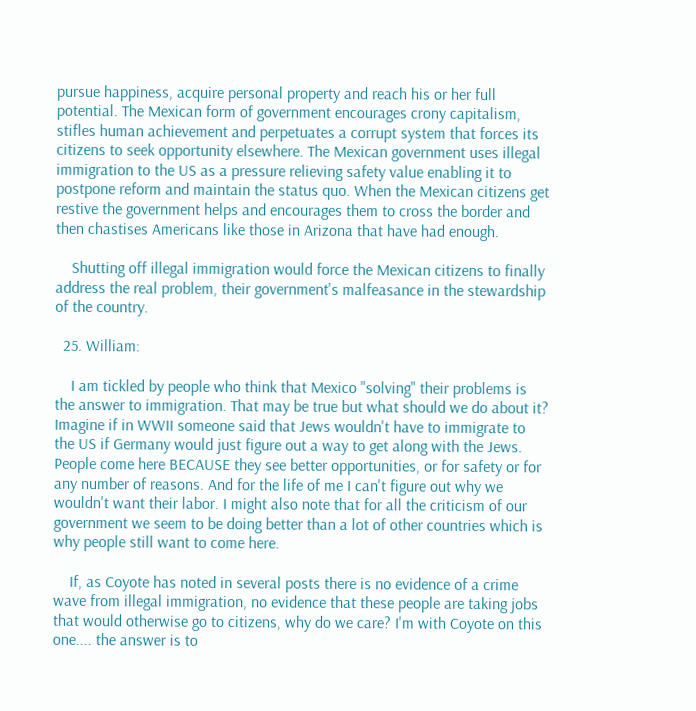pursue happiness, acquire personal property and reach his or her full potential. The Mexican form of government encourages crony capitalism, stifles human achievement and perpetuates a corrupt system that forces its citizens to seek opportunity elsewhere. The Mexican government uses illegal immigration to the US as a pressure relieving safety value enabling it to postpone reform and maintain the status quo. When the Mexican citizens get restive the government helps and encourages them to cross the border and then chastises Americans like those in Arizona that have had enough.

    Shutting off illegal immigration would force the Mexican citizens to finally address the real problem, their government's malfeasance in the stewardship of the country.

  25. William:

    I am tickled by people who think that Mexico "solving" their problems is the answer to immigration. That may be true but what should we do about it? Imagine if in WWII someone said that Jews wouldn't have to immigrate to the US if Germany would just figure out a way to get along with the Jews. People come here BECAUSE they see better opportunities, or for safety or for any number of reasons. And for the life of me I can't figure out why we wouldn't want their labor. I might also note that for all the criticism of our government we seem to be doing better than a lot of other countries which is why people still want to come here.

    If, as Coyote has noted in several posts there is no evidence of a crime wave from illegal immigration, no evidence that these people are taking jobs that would otherwise go to citizens, why do we care? I'm with Coyote on this one.... the answer is to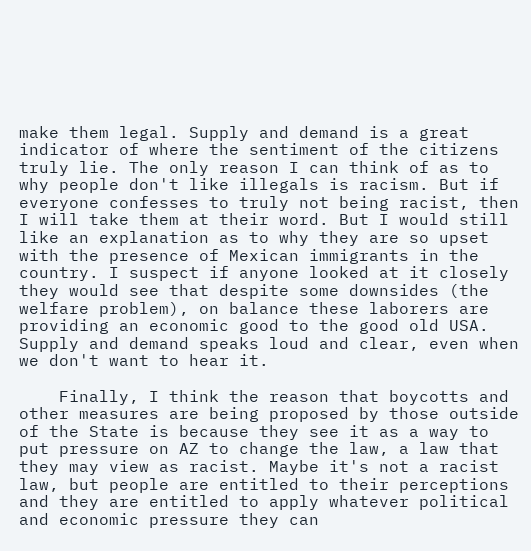make them legal. Supply and demand is a great indicator of where the sentiment of the citizens truly lie. The only reason I can think of as to why people don't like illegals is racism. But if everyone confesses to truly not being racist, then I will take them at their word. But I would still like an explanation as to why they are so upset with the presence of Mexican immigrants in the country. I suspect if anyone looked at it closely they would see that despite some downsides (the welfare problem), on balance these laborers are providing an economic good to the good old USA. Supply and demand speaks loud and clear, even when we don't want to hear it.

    Finally, I think the reason that boycotts and other measures are being proposed by those outside of the State is because they see it as a way to put pressure on AZ to change the law, a law that they may view as racist. Maybe it's not a racist law, but people are entitled to their perceptions and they are entitled to apply whatever political and economic pressure they can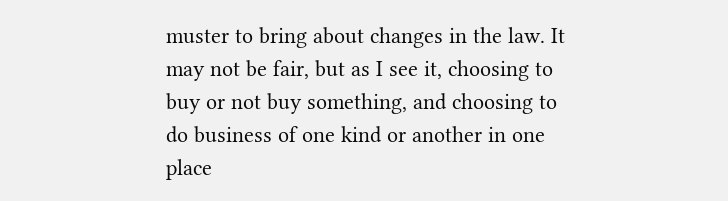muster to bring about changes in the law. It may not be fair, but as I see it, choosing to buy or not buy something, and choosing to do business of one kind or another in one place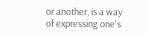or another, is a way of expressing one's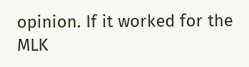opinion. If it worked for the MLK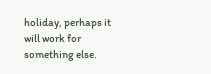holiday, perhaps it will work for something else.